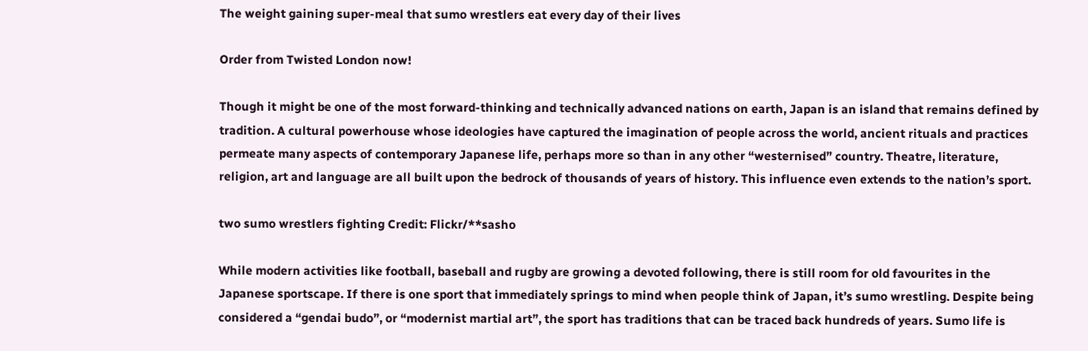The weight gaining super-meal that sumo wrestlers eat every day of their lives

Order from Twisted London now!

Though it might be one of the most forward-thinking and technically advanced nations on earth, Japan is an island that remains defined by tradition. A cultural powerhouse whose ideologies have captured the imagination of people across the world, ancient rituals and practices permeate many aspects of contemporary Japanese life, perhaps more so than in any other “westernised” country. Theatre, literature, religion, art and language are all built upon the bedrock of thousands of years of history. This influence even extends to the nation’s sport.

two sumo wrestlers fighting Credit: Flickr/**sasho

While modern activities like football, baseball and rugby are growing a devoted following, there is still room for old favourites in the Japanese sportscape. If there is one sport that immediately springs to mind when people think of Japan, it’s sumo wrestling. Despite being considered a “gendai budo”, or “modernist martial art”, the sport has traditions that can be traced back hundreds of years. Sumo life is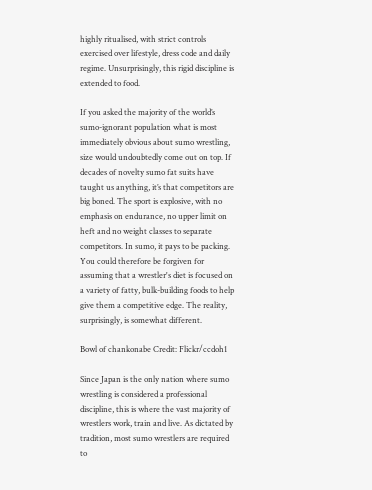highly ritualised, with strict controls exercised over lifestyle, dress code and daily regime. Unsurprisingly, this rigid discipline is extended to food.

If you asked the majority of the world’s sumo-ignorant population what is most immediately obvious about sumo wrestling, size would undoubtedly come out on top. If decades of novelty sumo fat suits have taught us anything, it’s that competitors are big boned. The sport is explosive, with no emphasis on endurance, no upper limit on heft and no weight classes to separate competitors. In sumo, it pays to be packing. You could therefore be forgiven for assuming that a wrestler's diet is focused on a variety of fatty, bulk-building foods to help give them a competitive edge. The reality, surprisingly, is somewhat different.

Bowl of chankonabe Credit: Flickr/ccdoh1

Since Japan is the only nation where sumo wrestling is considered a professional discipline, this is where the vast majority of wrestlers work, train and live. As dictated by tradition, most sumo wrestlers are required to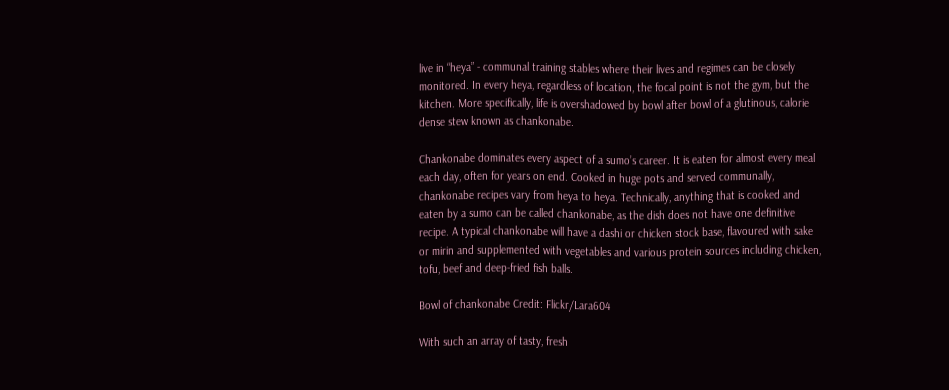live in “heya” - communal training stables where their lives and regimes can be closely monitored. In every heya, regardless of location, the focal point is not the gym, but the kitchen. More specifically, life is overshadowed by bowl after bowl of a glutinous, calorie dense stew known as chankonabe.

Chankonabe dominates every aspect of a sumo’s career. It is eaten for almost every meal each day, often for years on end. Cooked in huge pots and served communally, chankonabe recipes vary from heya to heya. Technically, anything that is cooked and eaten by a sumo can be called chankonabe, as the dish does not have one definitive recipe. A typical chankonabe will have a dashi or chicken stock base, flavoured with sake or mirin and supplemented with vegetables and various protein sources including chicken, tofu, beef and deep-fried fish balls.

Bowl of chankonabe Credit: Flickr/Lara604

With such an array of tasty, fresh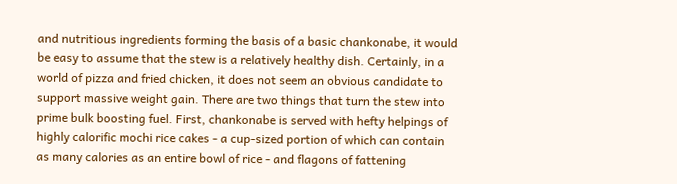and nutritious ingredients forming the basis of a basic chankonabe, it would be easy to assume that the stew is a relatively healthy dish. Certainly, in a world of pizza and fried chicken, it does not seem an obvious candidate to support massive weight gain. There are two things that turn the stew into prime bulk boosting fuel. First, chankonabe is served with hefty helpings of highly calorific mochi rice cakes - a cup-sized portion of which can contain as many calories as an entire bowl of rice - and flagons of fattening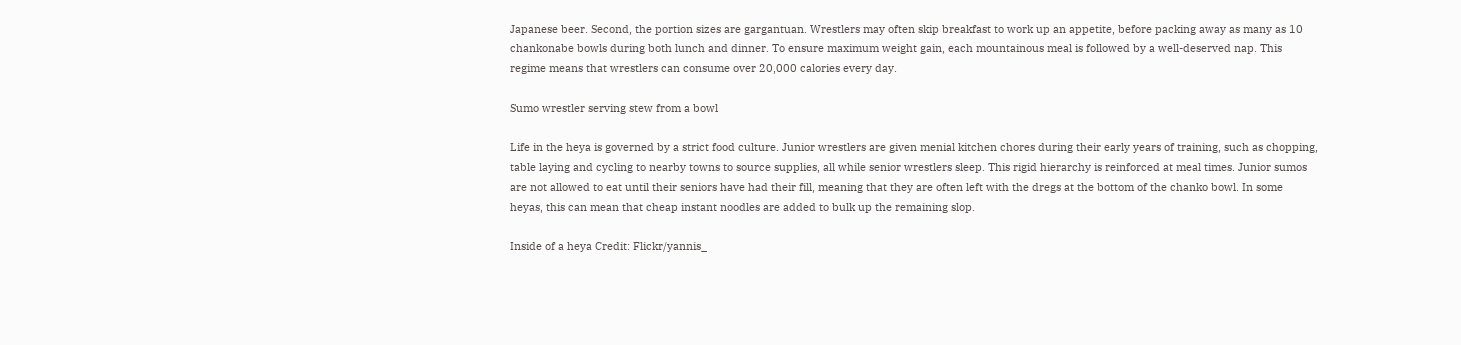Japanese beer. Second, the portion sizes are gargantuan. Wrestlers may often skip breakfast to work up an appetite, before packing away as many as 10 chankonabe bowls during both lunch and dinner. To ensure maximum weight gain, each mountainous meal is followed by a well-deserved nap. This regime means that wrestlers can consume over 20,000 calories every day.

Sumo wrestler serving stew from a bowl

Life in the heya is governed by a strict food culture. Junior wrestlers are given menial kitchen chores during their early years of training, such as chopping, table laying and cycling to nearby towns to source supplies, all while senior wrestlers sleep. This rigid hierarchy is reinforced at meal times. Junior sumos are not allowed to eat until their seniors have had their fill, meaning that they are often left with the dregs at the bottom of the chanko bowl. In some heyas, this can mean that cheap instant noodles are added to bulk up the remaining slop.

Inside of a heya Credit: Flickr/yannis_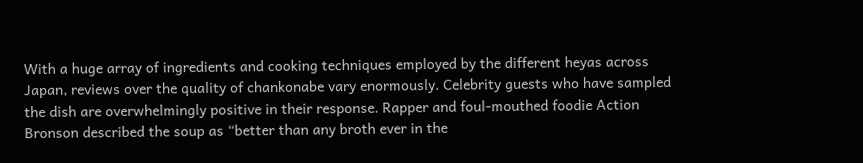With a huge array of ingredients and cooking techniques employed by the different heyas across Japan, reviews over the quality of chankonabe vary enormously. Celebrity guests who have sampled the dish are overwhelmingly positive in their response. Rapper and foul-mouthed foodie Action Bronson described the soup as “better than any broth ever in the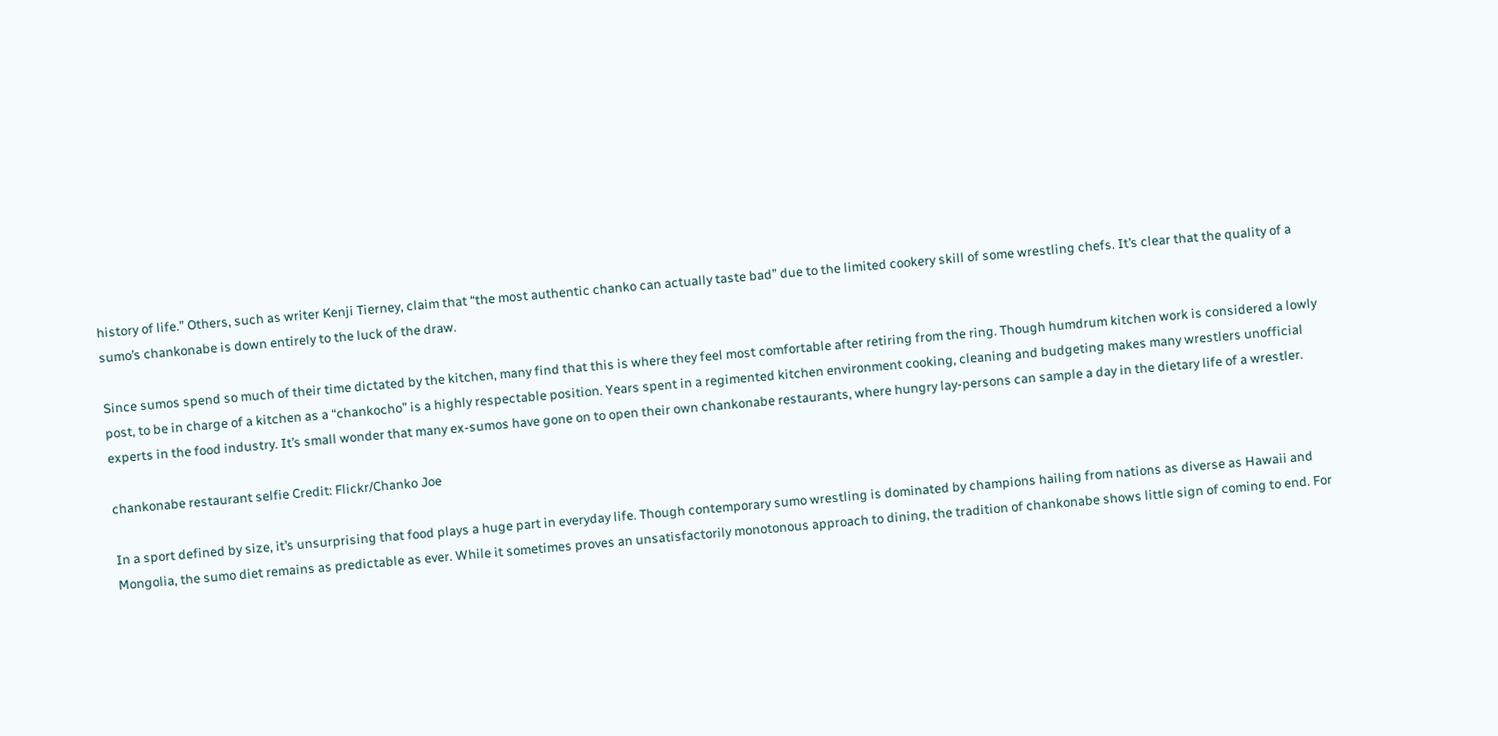history of life.” Others, such as writer Kenji Tierney, claim that “the most authentic chanko can actually taste bad” due to the limited cookery skill of some wrestling chefs. It’s clear that the quality of a sumo’s chankonabe is down entirely to the luck of the draw.

Since sumos spend so much of their time dictated by the kitchen, many find that this is where they feel most comfortable after retiring from the ring. Though humdrum kitchen work is considered a lowly post, to be in charge of a kitchen as a “chankocho” is a highly respectable position. Years spent in a regimented kitchen environment cooking, cleaning and budgeting makes many wrestlers unofficial experts in the food industry. It’s small wonder that many ex-sumos have gone on to open their own chankonabe restaurants, where hungry lay-persons can sample a day in the dietary life of a wrestler.

chankonabe restaurant selfie Credit: Flickr/Chanko Joe

In a sport defined by size, it’s unsurprising that food plays a huge part in everyday life. Though contemporary sumo wrestling is dominated by champions hailing from nations as diverse as Hawaii and Mongolia, the sumo diet remains as predictable as ever. While it sometimes proves an unsatisfactorily monotonous approach to dining, the tradition of chankonabe shows little sign of coming to end. For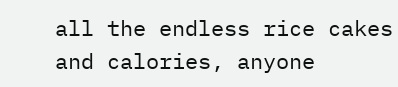all the endless rice cakes and calories, anyone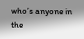who’s anyone in the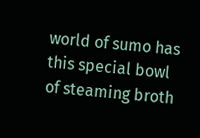world of sumo has this special bowl of steaming broth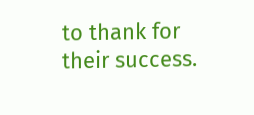to thank for their success.